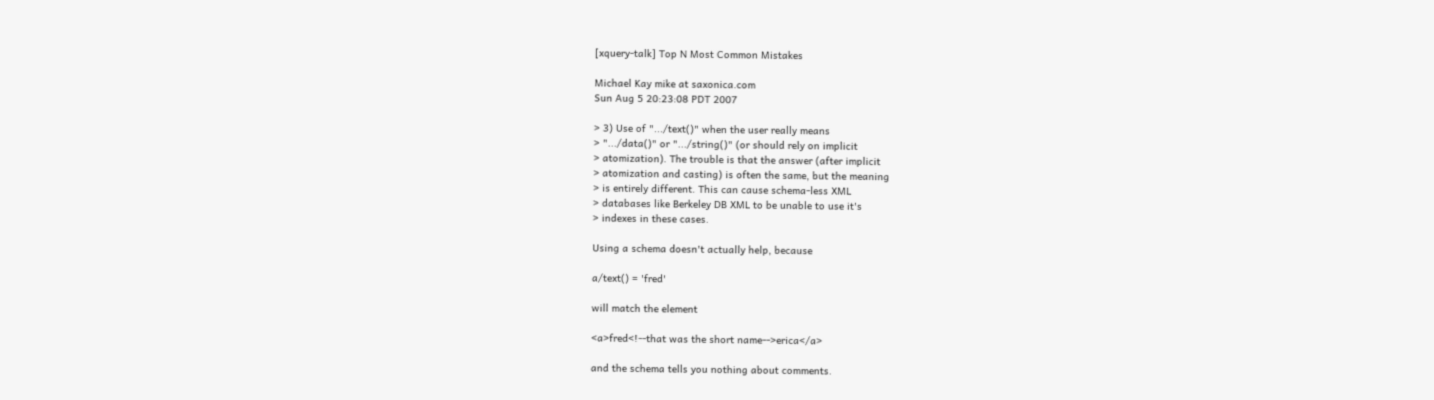[xquery-talk] Top N Most Common Mistakes

Michael Kay mike at saxonica.com
Sun Aug 5 20:23:08 PDT 2007

> 3) Use of ".../text()" when the user really means
> ".../data()" or ".../string()" (or should rely on implicit
> atomization). The trouble is that the answer (after implicit
> atomization and casting) is often the same, but the meaning
> is entirely different. This can cause schema-less XML
> databases like Berkeley DB XML to be unable to use it's
> indexes in these cases.

Using a schema doesn't actually help, because

a/text() = 'fred'

will match the element

<a>fred<!--that was the short name-->erica</a>

and the schema tells you nothing about comments.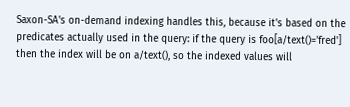Saxon-SA's on-demand indexing handles this, because it's based on the
predicates actually used in the query: if the query is foo[a/text()='fred']
then the index will be on a/text(), so the indexed values will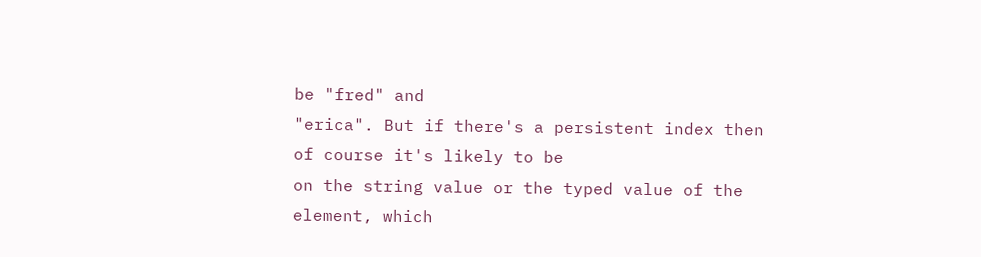be "fred" and
"erica". But if there's a persistent index then of course it's likely to be
on the string value or the typed value of the element, which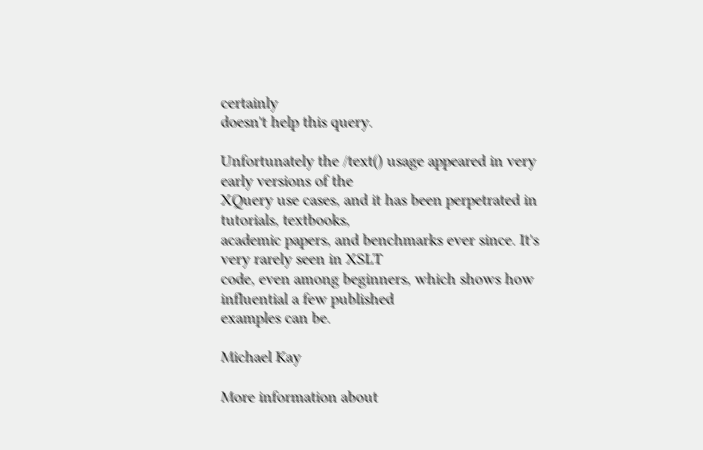certainly
doesn't help this query.

Unfortunately the /text() usage appeared in very early versions of the
XQuery use cases, and it has been perpetrated in tutorials, textbooks,
academic papers, and benchmarks ever since. It's very rarely seen in XSLT
code, even among beginners, which shows how influential a few published
examples can be.

Michael Kay

More information about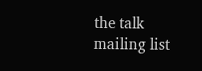the talk mailing list